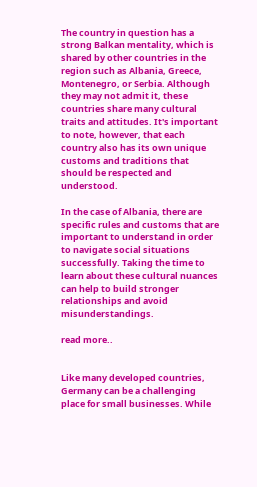The country in question has a strong Balkan mentality, which is shared by other countries in the region such as Albania, Greece, Montenegro, or Serbia. Although they may not admit it, these countries share many cultural traits and attitudes. It's important to note, however, that each country also has its own unique customs and traditions that should be respected and understood.

In the case of Albania, there are specific rules and customs that are important to understand in order to navigate social situations successfully. Taking the time to learn about these cultural nuances can help to build stronger relationships and avoid misunderstandings.

read more..


Like many developed countries, Germany can be a challenging place for small businesses. While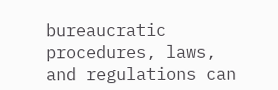bureaucratic procedures, laws, and regulations can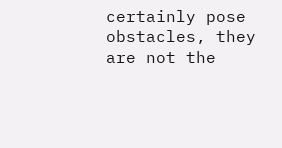certainly pose obstacles, they are not the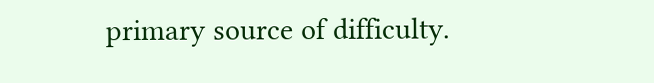primary source of difficulty.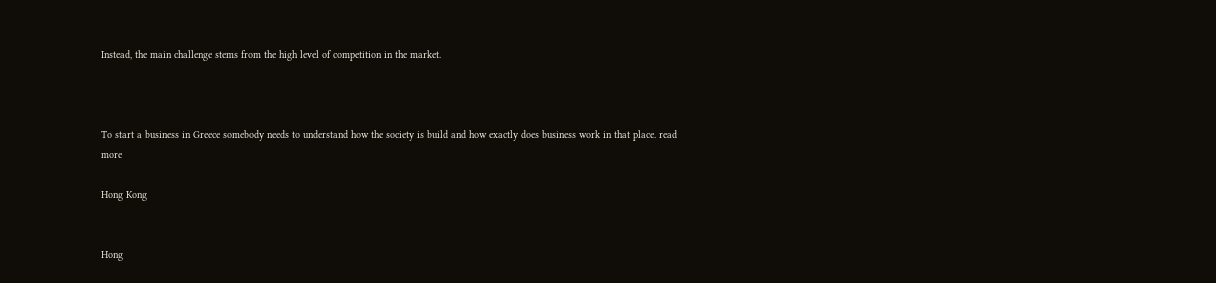Instead, the main challenge stems from the high level of competition in the market.



To start a business in Greece somebody needs to understand how the society is build and how exactly does business work in that place. read more

Hong Kong


Hong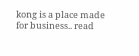kong is a place made for business.. read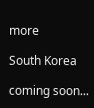more

South Korea

coming soon...